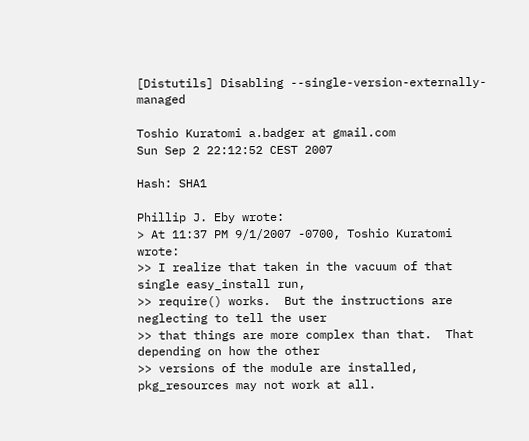[Distutils] Disabling --single-version-externally-managed

Toshio Kuratomi a.badger at gmail.com
Sun Sep 2 22:12:52 CEST 2007

Hash: SHA1

Phillip J. Eby wrote:
> At 11:37 PM 9/1/2007 -0700, Toshio Kuratomi wrote:
>> I realize that taken in the vacuum of that single easy_install run,
>> require() works.  But the instructions are neglecting to tell the user
>> that things are more complex than that.  That depending on how the other
>> versions of the module are installed, pkg_resources may not work at all.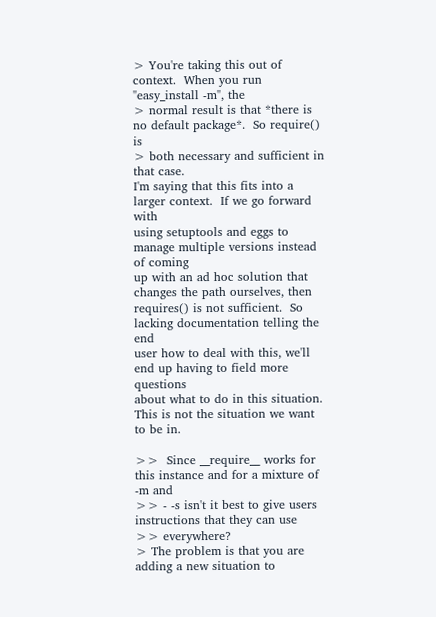> You're taking this out of context.  When you run "easy_install -m", the
> normal result is that *there is no default package*.  So require() is
> both necessary and sufficient in that case.
I'm saying that this fits into a larger context.  If we go forward with
using setuptools and eggs to manage multiple versions instead of coming
up with an ad hoc solution that changes the path ourselves, then
requires() is not sufficient.  So lacking documentation telling the end
user how to deal with this, we'll end up having to field more questions
about what to do in this situation.  This is not the situation we want
to be in.

>>  Since __require__ works for this instance and for a mixture of -m and
>> - -s isn't it best to give users instructions that they can use
>> everywhere?
> The problem is that you are adding a new situation to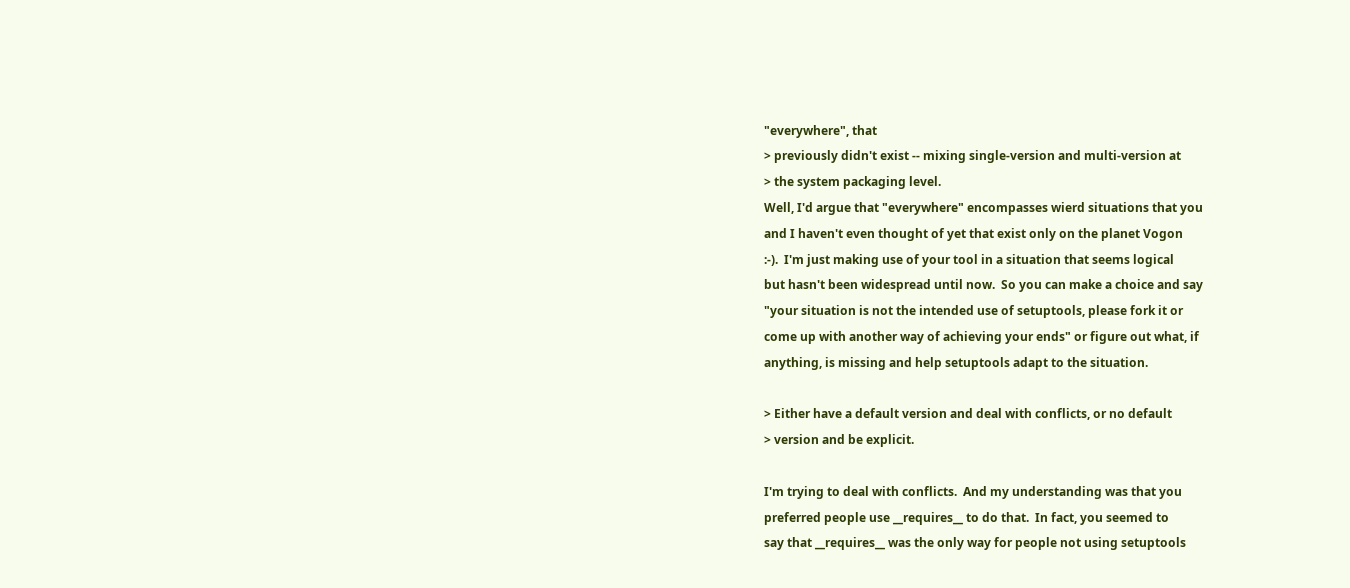"everywhere", that
> previously didn't exist -- mixing single-version and multi-version at
> the system packaging level.
Well, I'd argue that "everywhere" encompasses wierd situations that you
and I haven't even thought of yet that exist only on the planet Vogon
:-).  I'm just making use of your tool in a situation that seems logical
but hasn't been widespread until now.  So you can make a choice and say
"your situation is not the intended use of setuptools, please fork it or
come up with another way of achieving your ends" or figure out what, if
anything, is missing and help setuptools adapt to the situation.

> Either have a default version and deal with conflicts, or no default
> version and be explicit.

I'm trying to deal with conflicts.  And my understanding was that you
preferred people use __requires__ to do that.  In fact, you seemed to
say that __requires__ was the only way for people not using setuptools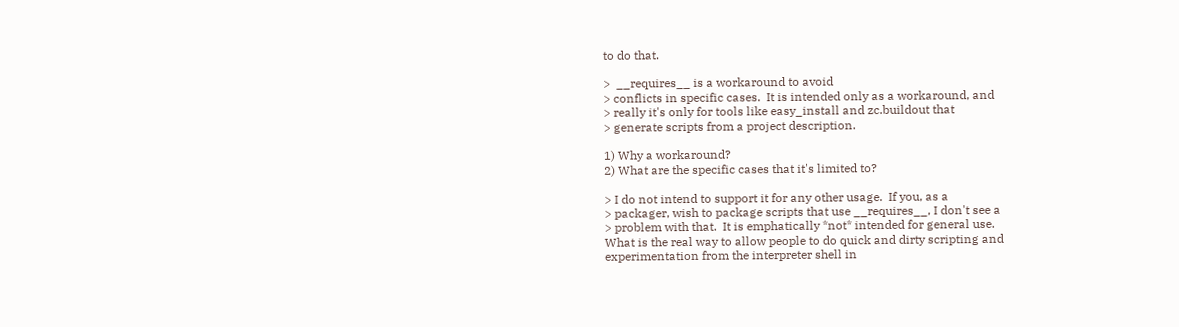to do that.

>  __requires__ is a workaround to avoid
> conflicts in specific cases.  It is intended only as a workaround, and
> really it's only for tools like easy_install and zc.buildout that
> generate scripts from a project description.

1) Why a workaround?
2) What are the specific cases that it's limited to?

> I do not intend to support it for any other usage.  If you, as a
> packager, wish to package scripts that use __requires__, I don't see a
> problem with that.  It is emphatically *not* intended for general use.
What is the real way to allow people to do quick and dirty scripting and
experimentation from the interpreter shell in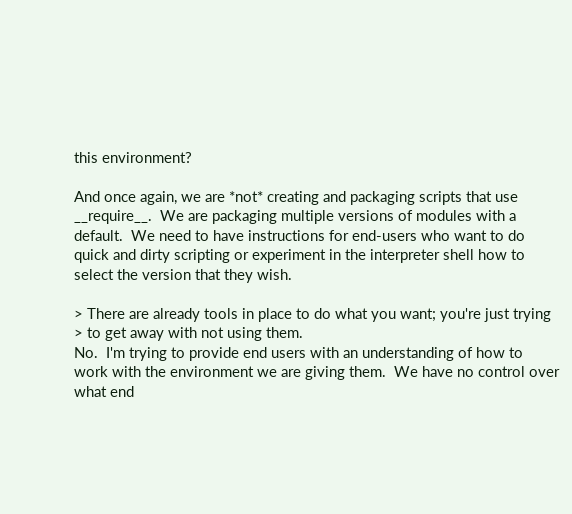this environment?

And once again, we are *not* creating and packaging scripts that use
__require__.  We are packaging multiple versions of modules with a
default.  We need to have instructions for end-users who want to do
quick and dirty scripting or experiment in the interpreter shell how to
select the version that they wish.

> There are already tools in place to do what you want; you're just trying
> to get away with not using them.
No.  I'm trying to provide end users with an understanding of how to
work with the environment we are giving them.  We have no control over
what end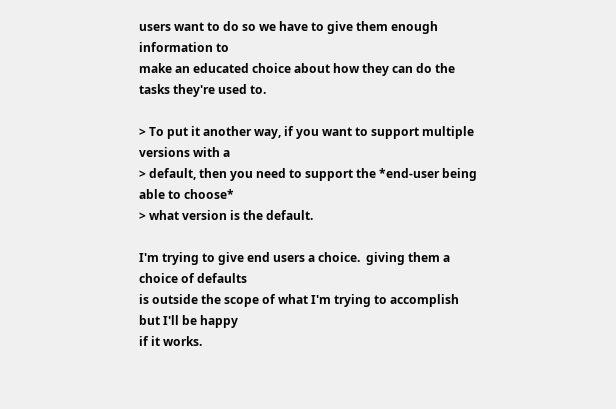users want to do so we have to give them enough information to
make an educated choice about how they can do the tasks they're used to.

> To put it another way, if you want to support multiple versions with a
> default, then you need to support the *end-user being able to choose*
> what version is the default.

I'm trying to give end users a choice.  giving them a choice of defaults
is outside the scope of what I'm trying to accomplish but I'll be happy
if it works.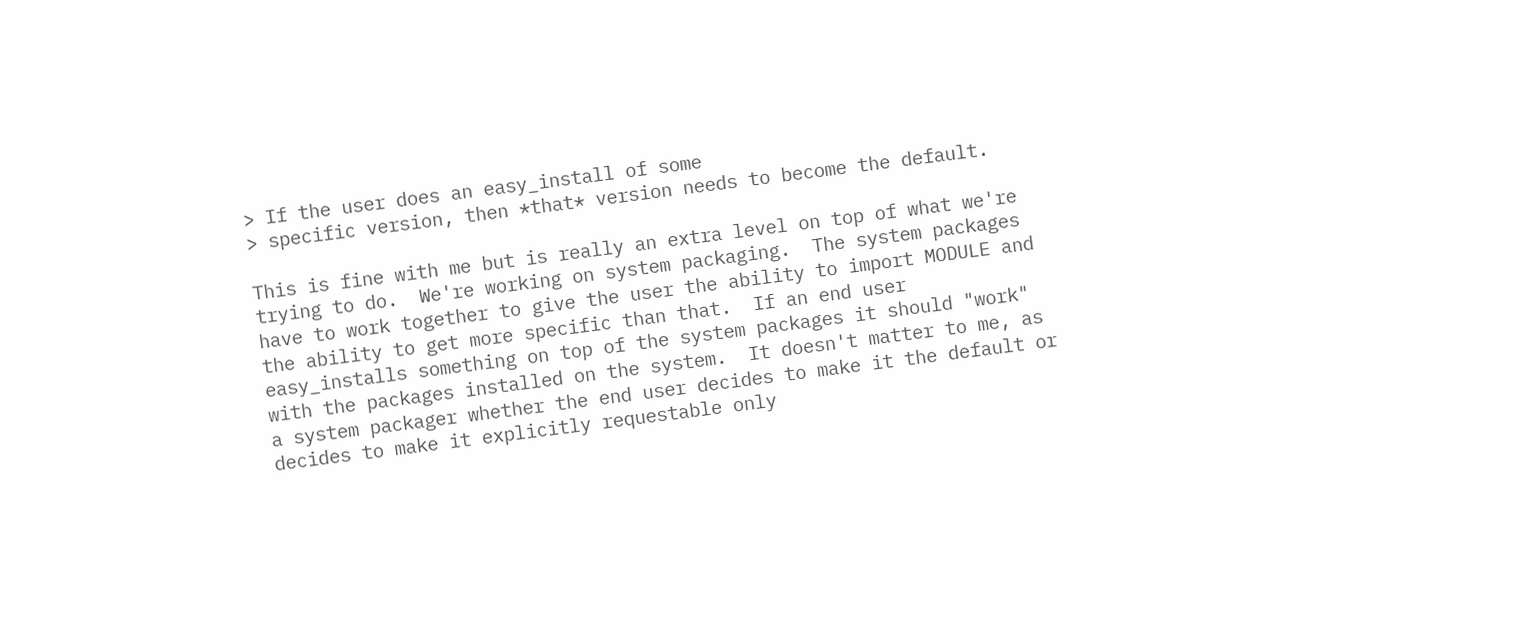> If the user does an easy_install of some
> specific version, then *that* version needs to become the default.

This is fine with me but is really an extra level on top of what we're
trying to do.  We're working on system packaging.  The system packages
have to work together to give the user the ability to import MODULE and
the ability to get more specific than that.  If an end user
easy_installs something on top of the system packages it should "work"
with the packages installed on the system.  It doesn't matter to me, as
a system packager whether the end user decides to make it the default or
decides to make it explicitly requestable only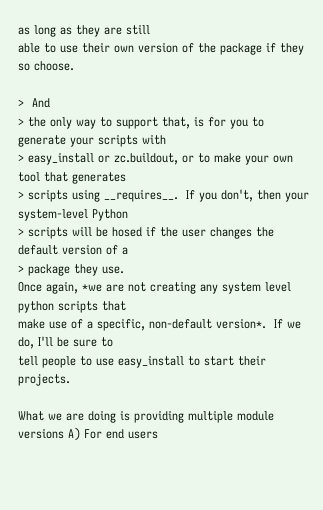as long as they are still
able to use their own version of the package if they so choose.

>  And
> the only way to support that, is for you to generate your scripts with
> easy_install or zc.buildout, or to make your own tool that generates
> scripts using __requires__.  If you don't, then your system-level Python
> scripts will be hosed if the user changes the default version of a
> package they use.
Once again, *we are not creating any system level python scripts that
make use of a specific, non-default version*.  If we do, I'll be sure to
tell people to use easy_install to start their projects.

What we are doing is providing multiple module versions A) For end users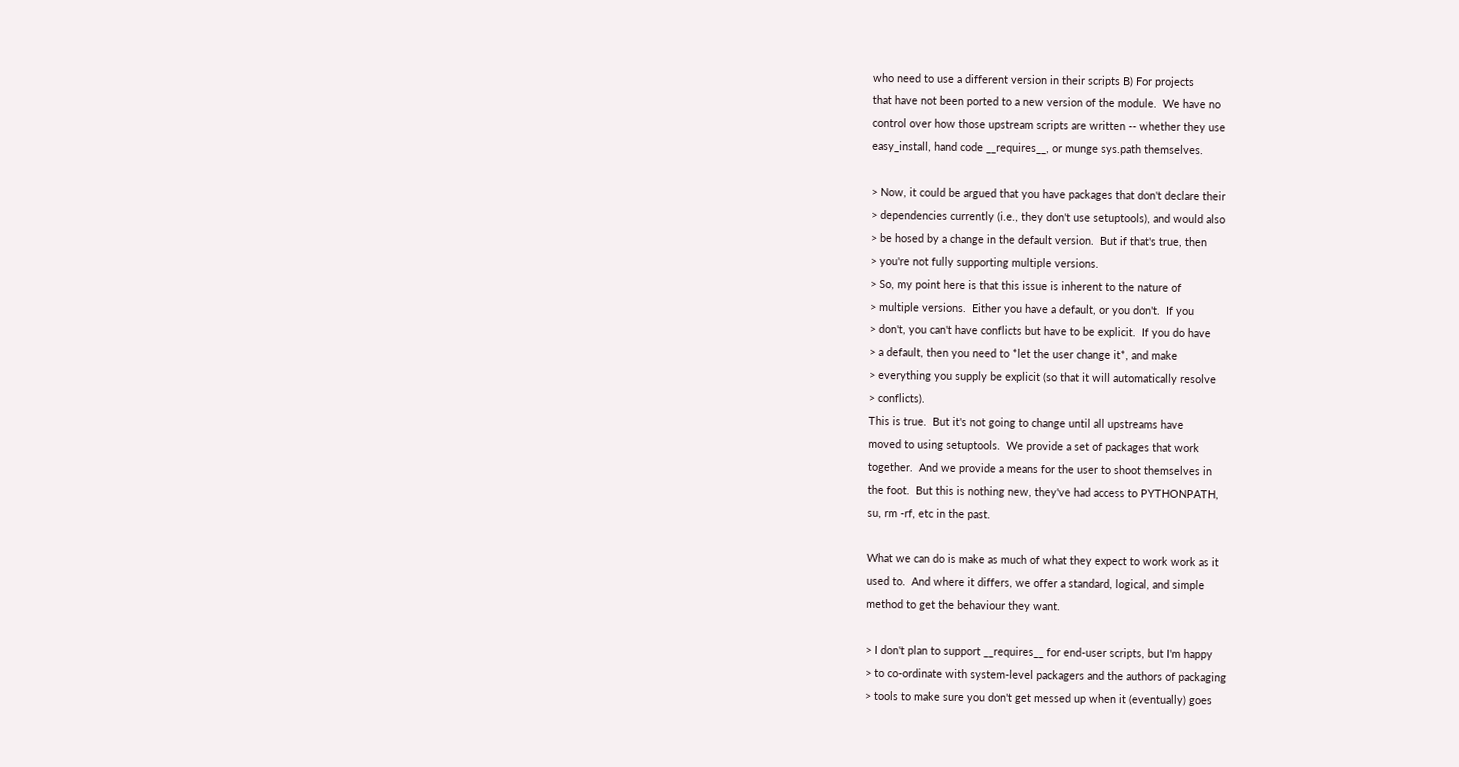who need to use a different version in their scripts B) For projects
that have not been ported to a new version of the module.  We have no
control over how those upstream scripts are written -- whether they use
easy_install, hand code __requires__, or munge sys.path themselves.

> Now, it could be argued that you have packages that don't declare their
> dependencies currently (i.e., they don't use setuptools), and would also
> be hosed by a change in the default version.  But if that's true, then
> you're not fully supporting multiple versions.
> So, my point here is that this issue is inherent to the nature of
> multiple versions.  Either you have a default, or you don't.  If you
> don't, you can't have conflicts but have to be explicit.  If you do have
> a default, then you need to *let the user change it*, and make
> everything you supply be explicit (so that it will automatically resolve
> conflicts).
This is true.  But it's not going to change until all upstreams have
moved to using setuptools.  We provide a set of packages that work
together.  And we provide a means for the user to shoot themselves in
the foot.  But this is nothing new, they've had access to PYTHONPATH,
su, rm -rf, etc in the past.

What we can do is make as much of what they expect to work work as it
used to.  And where it differs, we offer a standard, logical, and simple
method to get the behaviour they want.

> I don't plan to support __requires__ for end-user scripts, but I'm happy
> to co-ordinate with system-level packagers and the authors of packaging
> tools to make sure you don't get messed up when it (eventually) goes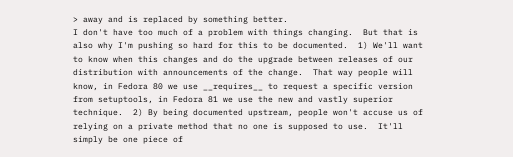> away and is replaced by something better.
I don't have too much of a problem with things changing.  But that is
also why I'm pushing so hard for this to be documented.  1) We'll want
to know when this changes and do the upgrade between releases of our
distribution with announcements of the change.  That way people will
know, in Fedora 80 we use __requires__ to request a specific version
from setuptools, in Fedora 81 we use the new and vastly superior
technique.  2) By being documented upstream, people won't accuse us of
relying on a private method that no one is supposed to use.  It'll
simply be one piece of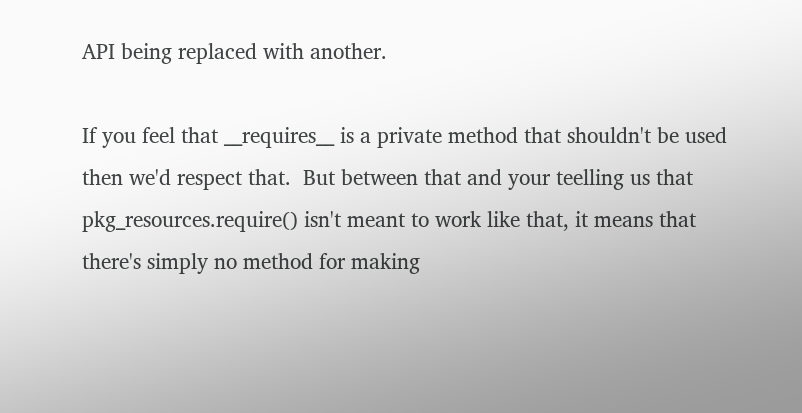API being replaced with another.

If you feel that __requires__ is a private method that shouldn't be used
then we'd respect that.  But between that and your teelling us that
pkg_resources.require() isn't meant to work like that, it means that
there's simply no method for making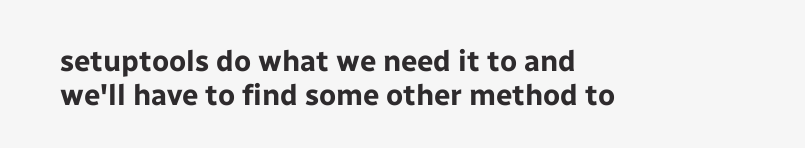setuptools do what we need it to and
we'll have to find some other method to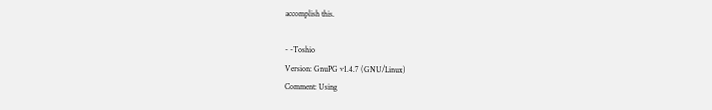accomplish this.

- -Toshio
Version: GnuPG v1.4.7 (GNU/Linux)
Comment: Using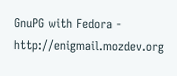GnuPG with Fedora - http://enigmail.mozdev.org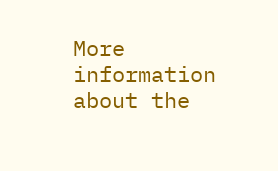More information about the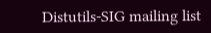Distutils-SIG mailing list